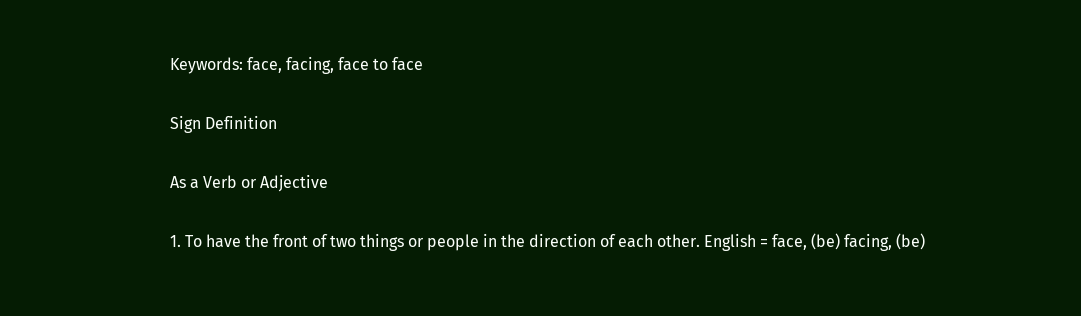Keywords: face, facing, face to face

Sign Definition

As a Verb or Adjective

1. To have the front of two things or people in the direction of each other. English = face, (be) facing, (be)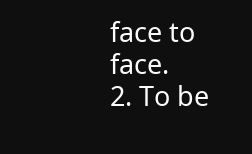face to face.
2. To be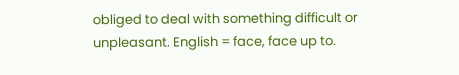obliged to deal with something difficult or unpleasant. English = face, face up to.